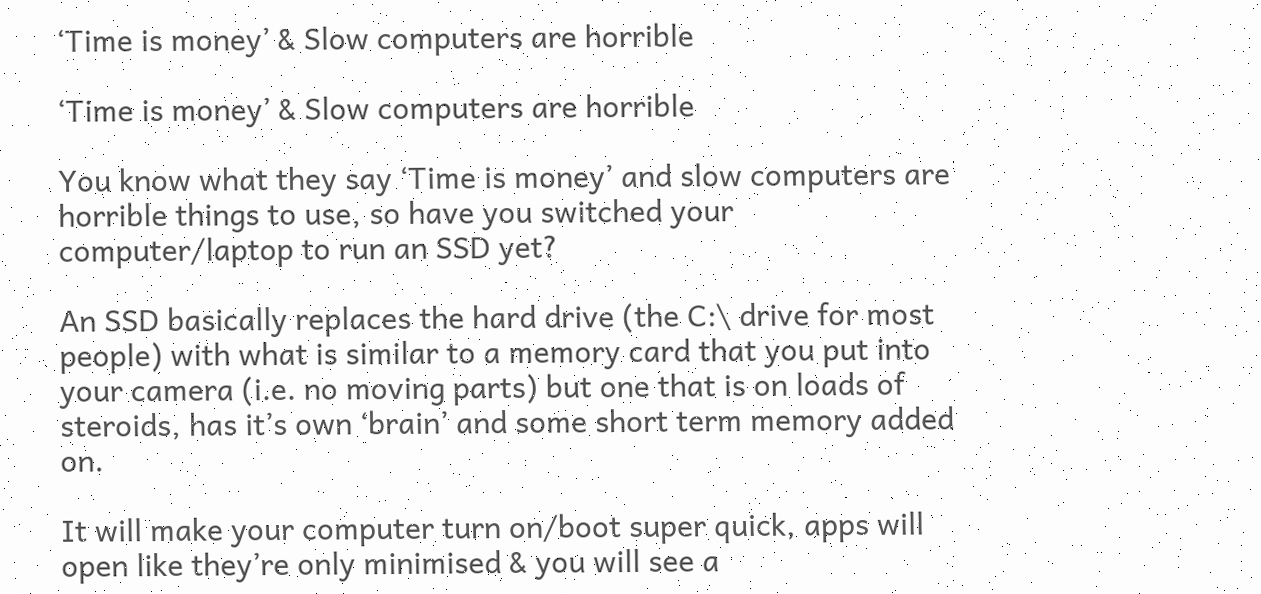‘Time is money’ & Slow computers are horrible

‘Time is money’ & Slow computers are horrible

You know what they say ‘Time is money’ and slow computers are horrible things to use, so have you switched your computer/laptop to run an SSD yet?

An SSD basically replaces the hard drive (the C:\ drive for most people) with what is similar to a memory card that you put into your camera (i.e. no moving parts) but one that is on loads of steroids, has it’s own ‘brain’ and some short term memory added on.

It will make your computer turn on/boot super quick, apps will open like they’re only minimised & you will see a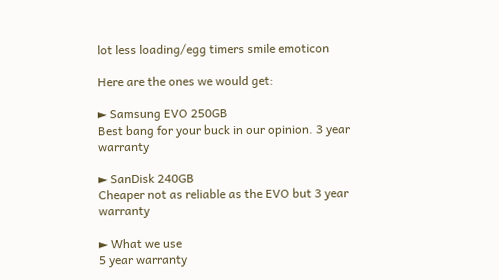lot less loading/egg timers smile emoticon

Here are the ones we would get:

► Samsung EVO 250GB
Best bang for your buck in our opinion. 3 year warranty

► SanDisk 240GB
Cheaper not as reliable as the EVO but 3 year warranty

► What we use
5 year warranty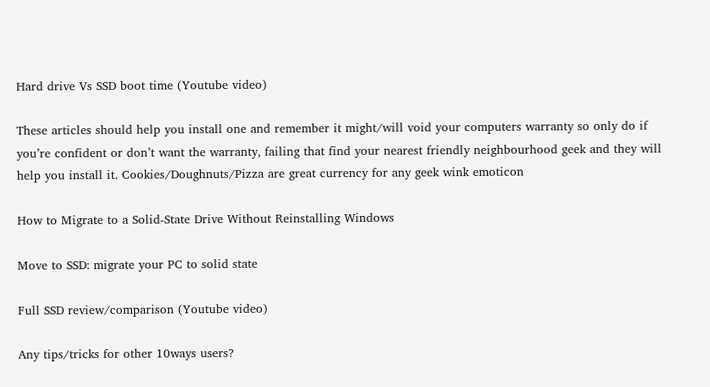Hard drive Vs SSD boot time (Youtube video)

These articles should help you install one and remember it might/will void your computers warranty so only do if you’re confident or don’t want the warranty, failing that find your nearest friendly neighbourhood geek and they will help you install it. Cookies/Doughnuts/Pizza are great currency for any geek wink emoticon

How to Migrate to a Solid-State Drive Without Reinstalling Windows

Move to SSD: migrate your PC to solid state

Full SSD review/comparison (Youtube video)

Any tips/tricks for other 10ways users?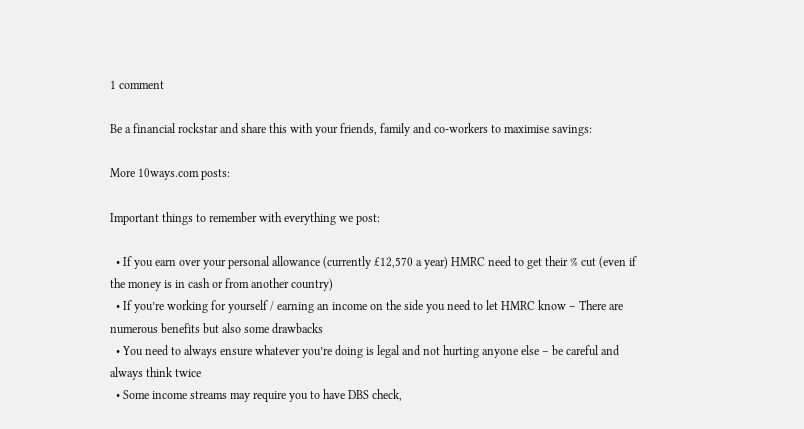1 comment

Be a financial rockstar and share this with your friends, family and co-workers to maximise savings:

More 10ways.com posts:

Important things to remember with everything we post:

  • If you earn over your personal allowance (currently £12,570 a year) HMRC need to get their % cut (even if the money is in cash or from another country)
  • If you’re working for yourself / earning an income on the side you need to let HMRC know – There are numerous benefits but also some drawbacks
  • You need to always ensure whatever you’re doing is legal and not hurting anyone else – be careful and always think twice
  • Some income streams may require you to have DBS check,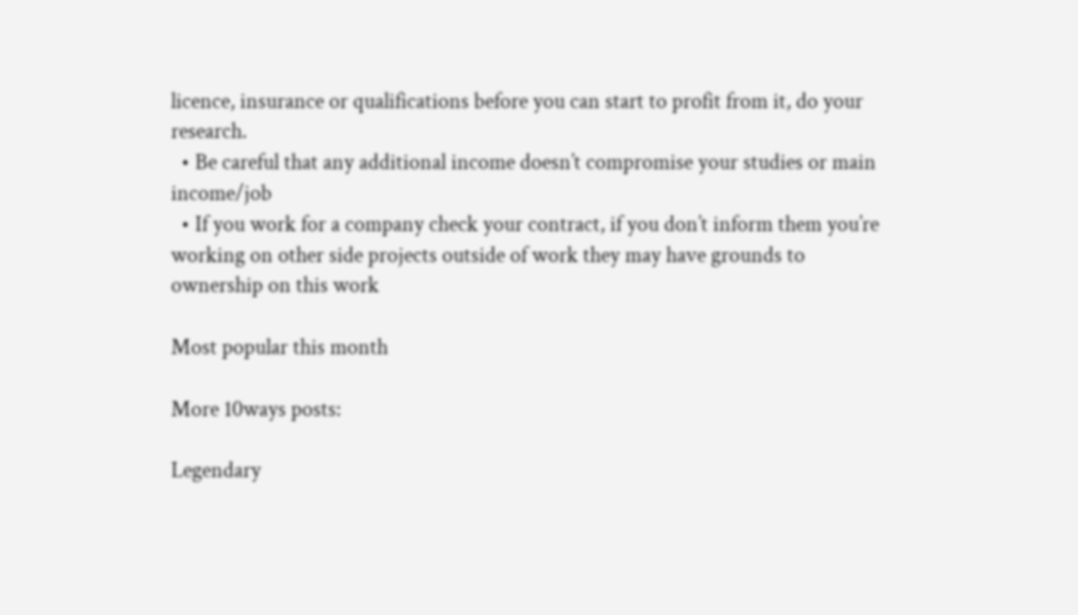licence, insurance or qualifications before you can start to profit from it, do your research.
  • Be careful that any additional income doesn’t compromise your studies or main income/job
  • If you work for a company check your contract, if you don’t inform them you’re working on other side projects outside of work they may have grounds to ownership on this work

Most popular this month

More 10ways posts:

Legendary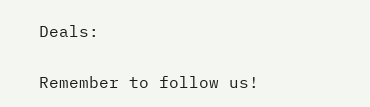Deals:

Remember to follow us!